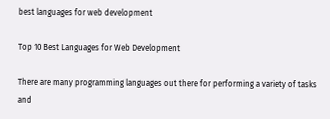best languages for web development

Top 10 Best Languages for Web Development

There are many programming languages out there for performing a variety of tasks and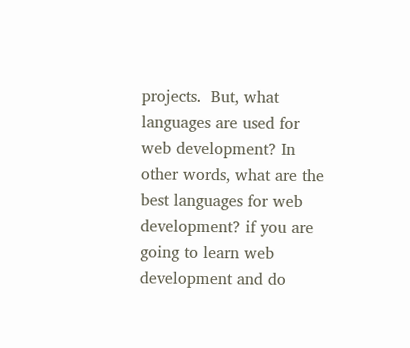projects.  But, what languages are used for web development? In other words, what are the best languages for web development? if you are going to learn web development and do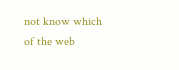not know which of the web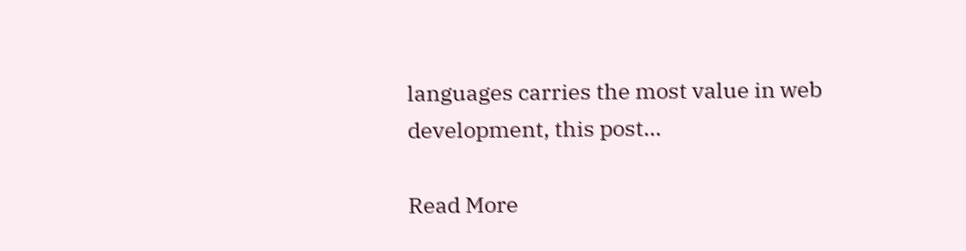languages carries the most value in web development, this post…

Read More